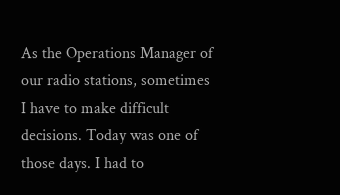As the Operations Manager of our radio stations, sometimes I have to make difficult decisions. Today was one of those days. I had to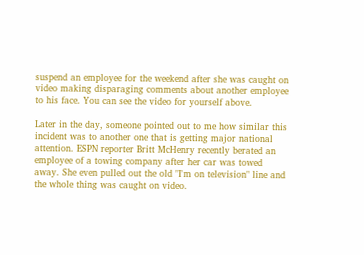suspend an employee for the weekend after she was caught on video making disparaging comments about another employee to his face. You can see the video for yourself above.

Later in the day, someone pointed out to me how similar this incident was to another one that is getting major national attention. ESPN reporter Britt McHenry recently berated an employee of a towing company after her car was towed away. She even pulled out the old "I'm on television" line and the whole thing was caught on video.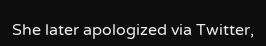She later apologized via Twitter,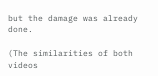but the damage was already done.

(The similarities of both videos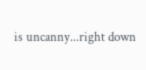is uncanny...right down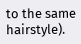to the same hairstyle).